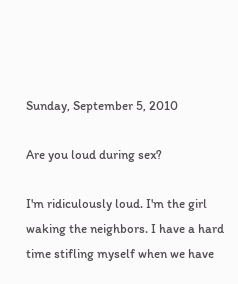Sunday, September 5, 2010

Are you loud during sex?

I'm ridiculously loud. I'm the girl waking the neighbors. I have a hard time stifling myself when we have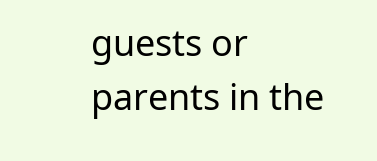guests or parents in the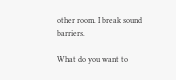other room. I break sound barriers.

What do you want to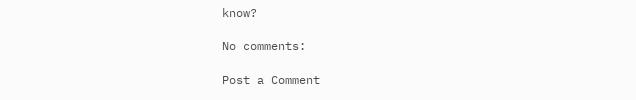know?

No comments:

Post a Comment